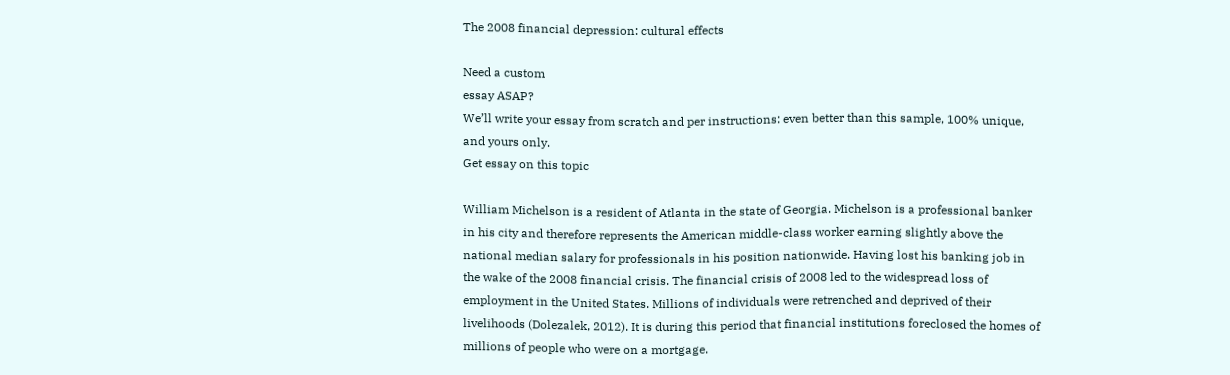The 2008 financial depression: cultural effects

Need a custom
essay ASAP?
We’ll write your essay from scratch and per instructions: even better than this sample, 100% unique, and yours only.
Get essay on this topic

William Michelson is a resident of Atlanta in the state of Georgia. Michelson is a professional banker in his city and therefore represents the American middle-class worker earning slightly above the national median salary for professionals in his position nationwide. Having lost his banking job in the wake of the 2008 financial crisis. The financial crisis of 2008 led to the widespread loss of employment in the United States. Millions of individuals were retrenched and deprived of their livelihoods (Dolezalek, 2012). It is during this period that financial institutions foreclosed the homes of millions of people who were on a mortgage.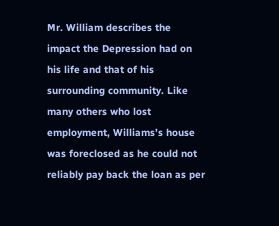Mr. William describes the impact the Depression had on his life and that of his surrounding community. Like many others who lost employment, Williams’s house was foreclosed as he could not reliably pay back the loan as per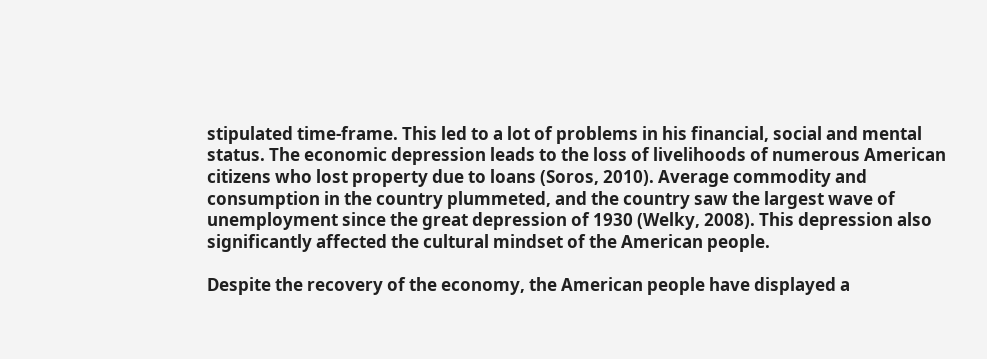stipulated time-frame. This led to a lot of problems in his financial, social and mental status. The economic depression leads to the loss of livelihoods of numerous American citizens who lost property due to loans (Soros, 2010). Average commodity and consumption in the country plummeted, and the country saw the largest wave of unemployment since the great depression of 1930 (Welky, 2008). This depression also significantly affected the cultural mindset of the American people.

Despite the recovery of the economy, the American people have displayed a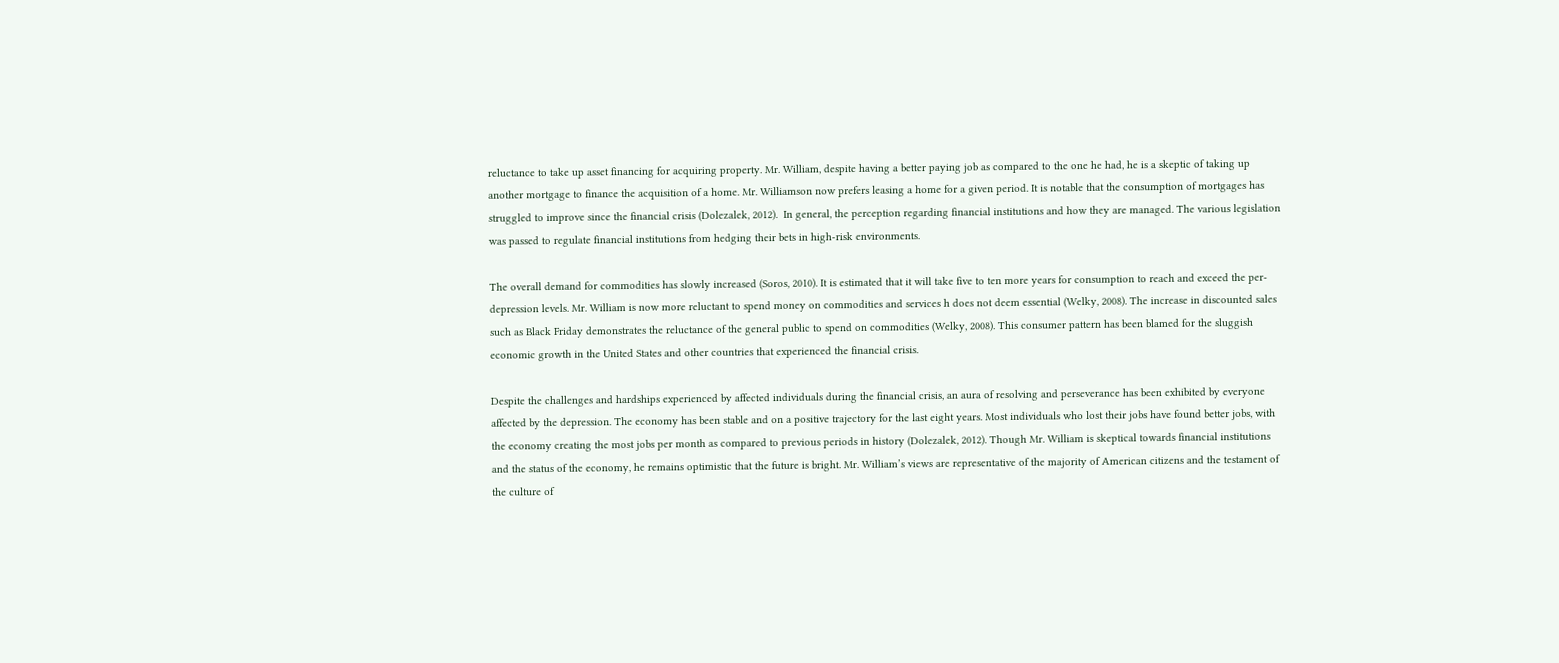reluctance to take up asset financing for acquiring property. Mr. William, despite having a better paying job as compared to the one he had, he is a skeptic of taking up another mortgage to finance the acquisition of a home. Mr. Williamson now prefers leasing a home for a given period. It is notable that the consumption of mortgages has struggled to improve since the financial crisis (Dolezalek, 2012).  In general, the perception regarding financial institutions and how they are managed. The various legislation was passed to regulate financial institutions from hedging their bets in high-risk environments.

The overall demand for commodities has slowly increased (Soros, 2010). It is estimated that it will take five to ten more years for consumption to reach and exceed the per-depression levels. Mr. William is now more reluctant to spend money on commodities and services h does not deem essential (Welky, 2008). The increase in discounted sales such as Black Friday demonstrates the reluctance of the general public to spend on commodities (Welky, 2008). This consumer pattern has been blamed for the sluggish economic growth in the United States and other countries that experienced the financial crisis.

Despite the challenges and hardships experienced by affected individuals during the financial crisis, an aura of resolving and perseverance has been exhibited by everyone affected by the depression. The economy has been stable and on a positive trajectory for the last eight years. Most individuals who lost their jobs have found better jobs, with the economy creating the most jobs per month as compared to previous periods in history (Dolezalek, 2012). Though Mr. William is skeptical towards financial institutions and the status of the economy, he remains optimistic that the future is bright. Mr. William’s views are representative of the majority of American citizens and the testament of the culture of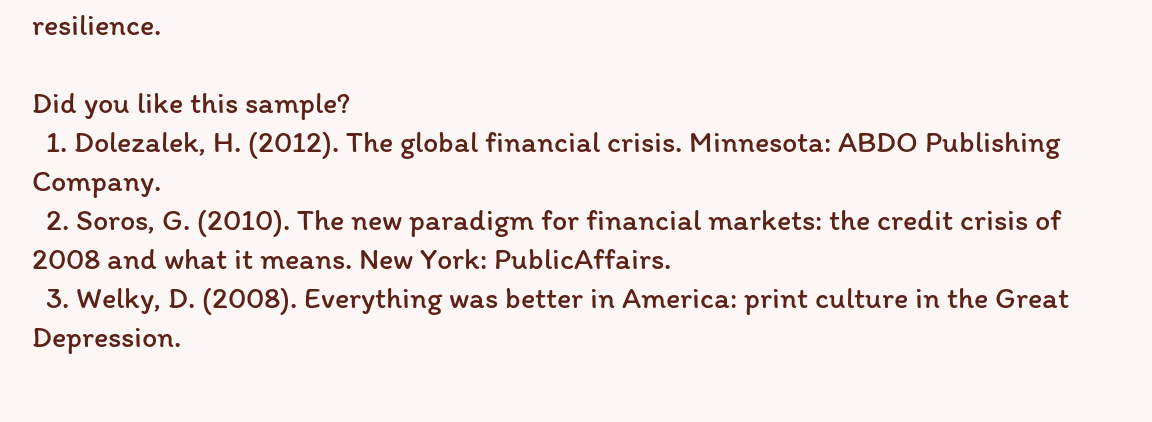resilience.

Did you like this sample?
  1. Dolezalek, H. (2012). The global financial crisis. Minnesota: ABDO Publishing Company.
  2. Soros, G. (2010). The new paradigm for financial markets: the credit crisis of 2008 and what it means. New York: PublicAffairs.
  3. Welky, D. (2008). Everything was better in America: print culture in the Great Depression.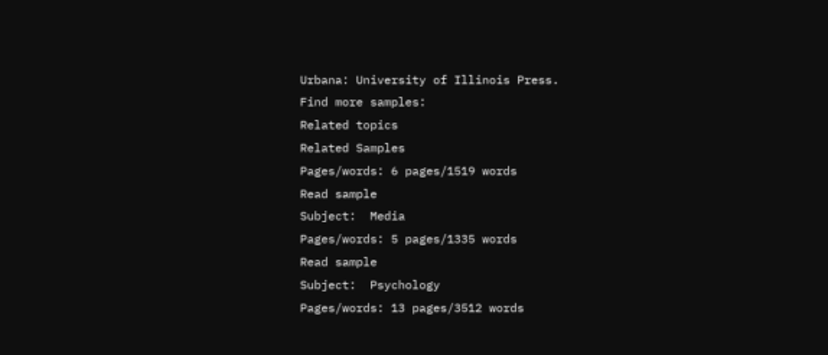Urbana: University of Illinois Press.
Find more samples:
Related topics
Related Samples
Pages/words: 6 pages/1519 words
Read sample
Subject:  Media
Pages/words: 5 pages/1335 words
Read sample
Subject:  Psychology
Pages/words: 13 pages/3512 words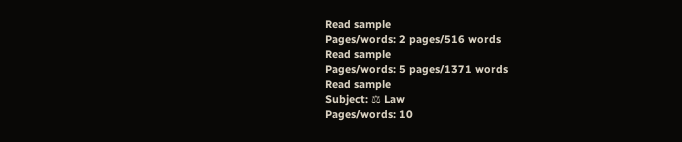Read sample
Pages/words: 2 pages/516 words
Read sample
Pages/words: 5 pages/1371 words
Read sample
Subject: ⚖ Law
Pages/words: 10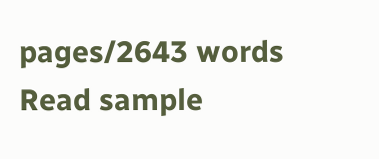pages/2643 words
Read sample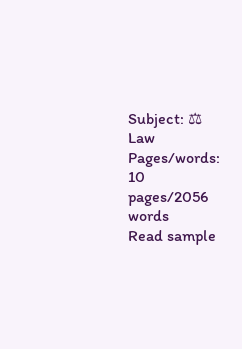Subject: ⚖ Law
Pages/words: 10 pages/2056 words
Read sample